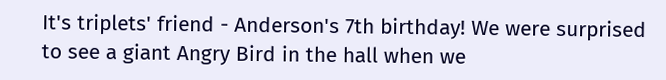It's triplets' friend - Anderson's 7th birthday! We were surprised to see a giant Angry Bird in the hall when we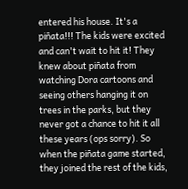entered his house. It's a piñata!!! The kids were excited and can't wait to hit it! They knew about piñata from watching Dora cartoons and seeing others hanging it on trees in the parks, but they never got a chance to hit it all these years (ops sorry). So when the piñata game started, they joined the rest of the kids,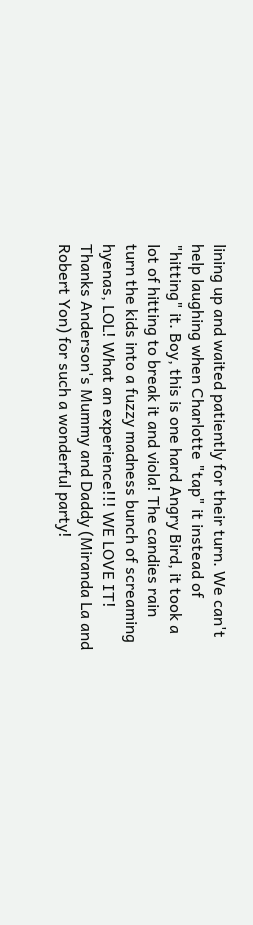lining up and waited patiently for their turn. We can't help laughing when Charlotte "tap" it instead of "hitting" it. Boy, this is one hard Angry Bird, it took a lot of hitting to break it and viola! The candies rain turn the kids into a fuzzy madness bunch of screaming hyenas, LOL! What an experience!!! WE LOVE IT! Thanks Anderson's Mummy and Daddy (Miranda La and Robert Yon) for such a wonderful party!